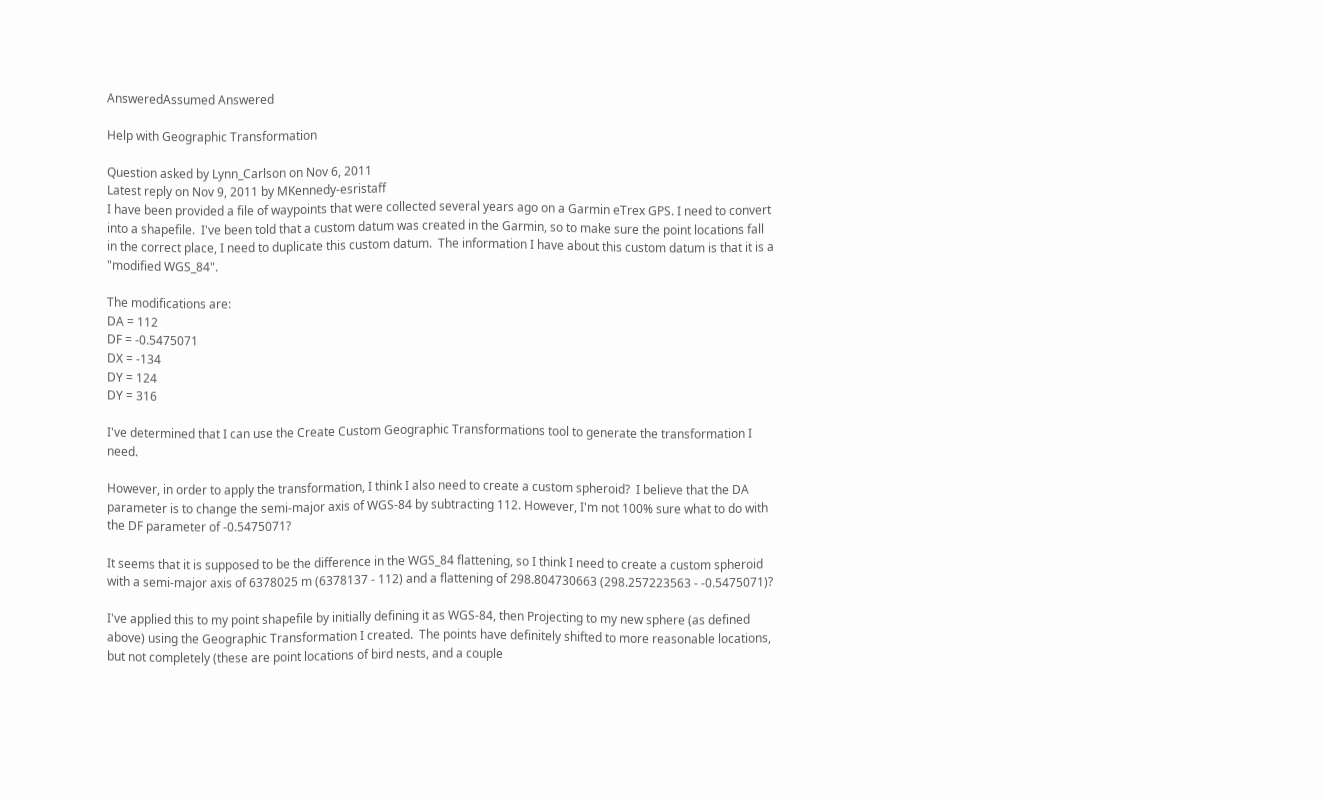AnsweredAssumed Answered

Help with Geographic Transformation

Question asked by Lynn_Carlson on Nov 6, 2011
Latest reply on Nov 9, 2011 by MKennedy-esristaff
I have been provided a file of waypoints that were collected several years ago on a Garmin eTrex GPS. I need to convert into a shapefile.  I've been told that a custom datum was created in the Garmin, so to make sure the point locations fall in the correct place, I need to duplicate this custom datum.  The information I have about this custom datum is that it is a "modified WGS_84".

The modifications are:
DA = 112
DF = -0.5475071
DX = -134
DY = 124
DY = 316

I've determined that I can use the Create Custom Geographic Transformations tool to generate the transformation I need.

However, in order to apply the transformation, I think I also need to create a custom spheroid?  I believe that the DA parameter is to change the semi-major axis of WGS-84 by subtracting 112. However, I'm not 100% sure what to do with the DF parameter of -0.5475071?

It seems that it is supposed to be the difference in the WGS_84 flattening, so I think I need to create a custom spheroid with a semi-major axis of 6378025 m (6378137 - 112) and a flattening of 298.804730663 (298.257223563 - -0.5475071)?

I've applied this to my point shapefile by initially defining it as WGS-84, then Projecting to my new sphere (as defined above) using the Geographic Transformation I created.  The points have definitely shifted to more reasonable locations, but not completely (these are point locations of bird nests, and a couple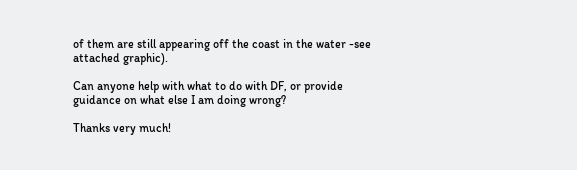of them are still appearing off the coast in the water -see attached graphic).

Can anyone help with what to do with DF, or provide guidance on what else I am doing wrong?

Thanks very much!